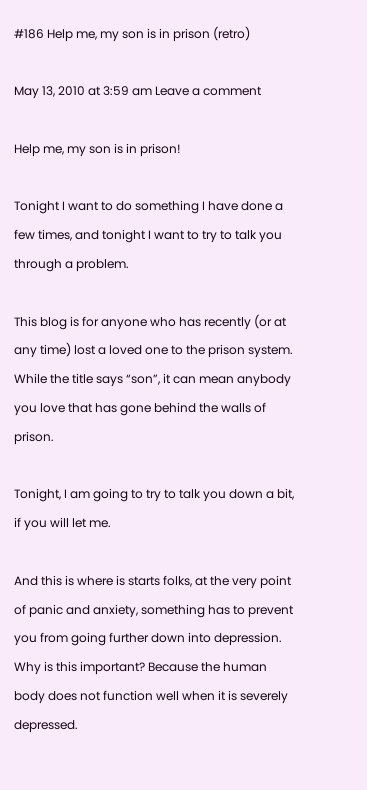#186 Help me, my son is in prison (retro)

May 13, 2010 at 3:59 am Leave a comment

Help me, my son is in prison!

Tonight I want to do something I have done a few times, and tonight I want to try to talk you through a problem.

This blog is for anyone who has recently (or at any time) lost a loved one to the prison system. While the title says “son”, it can mean anybody you love that has gone behind the walls of prison.

Tonight, I am going to try to talk you down a bit, if you will let me.

And this is where is starts folks, at the very point of panic and anxiety, something has to prevent you from going further down into depression. Why is this important? Because the human body does not function well when it is severely depressed.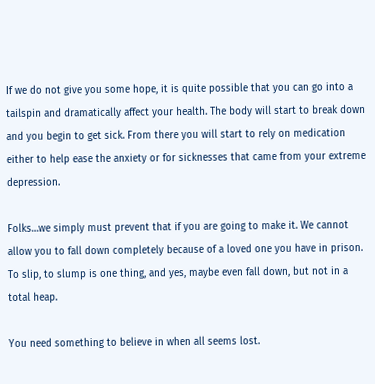If we do not give you some hope, it is quite possible that you can go into a tailspin and dramatically affect your health. The body will start to break down and you begin to get sick. From there you will start to rely on medication either to help ease the anxiety or for sicknesses that came from your extreme depression.

Folks…we simply must prevent that if you are going to make it. We cannot allow you to fall down completely because of a loved one you have in prison. To slip, to slump is one thing, and yes, maybe even fall down, but not in a total heap.

You need something to believe in when all seems lost.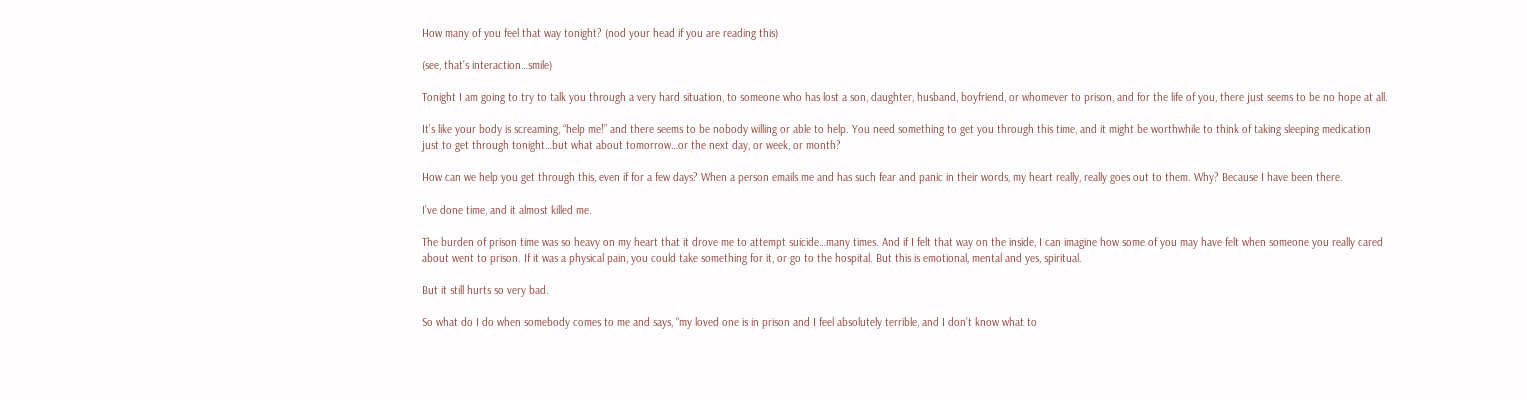How many of you feel that way tonight? (nod your head if you are reading this)

(see, that’s interaction…smile)

Tonight I am going to try to talk you through a very hard situation, to someone who has lost a son, daughter, husband, boyfriend, or whomever to prison, and for the life of you, there just seems to be no hope at all.

It’s like your body is screaming, “help me!” and there seems to be nobody willing or able to help. You need something to get you through this time, and it might be worthwhile to think of taking sleeping medication just to get through tonight…but what about tomorrow…or the next day, or week, or month?

How can we help you get through this, even if for a few days? When a person emails me and has such fear and panic in their words, my heart really, really goes out to them. Why? Because I have been there.

I’ve done time, and it almost killed me.

The burden of prison time was so heavy on my heart that it drove me to attempt suicide…many times. And if I felt that way on the inside, I can imagine how some of you may have felt when someone you really cared about went to prison. If it was a physical pain, you could take something for it, or go to the hospital. But this is emotional, mental and yes, spiritual.

But it still hurts so very bad.

So what do I do when somebody comes to me and says, “my loved one is in prison and I feel absolutely terrible, and I don’t know what to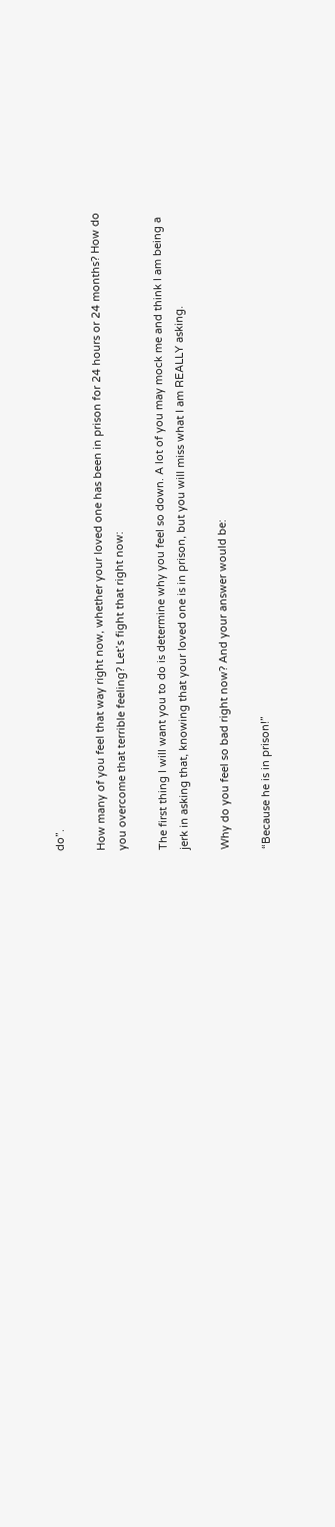do”.

How many of you feel that way right now, whether your loved one has been in prison for 24 hours or 24 months? How do you overcome that terrible feeling? Let’s fight that right now:

The first thing I will want you to do is determine why you feel so down. A lot of you may mock me and think I am being a jerk in asking that, knowing that your loved one is in prison, but you will miss what I am REALLY asking.

Why do you feel so bad right now? And your answer would be:

“Because he is in prison!”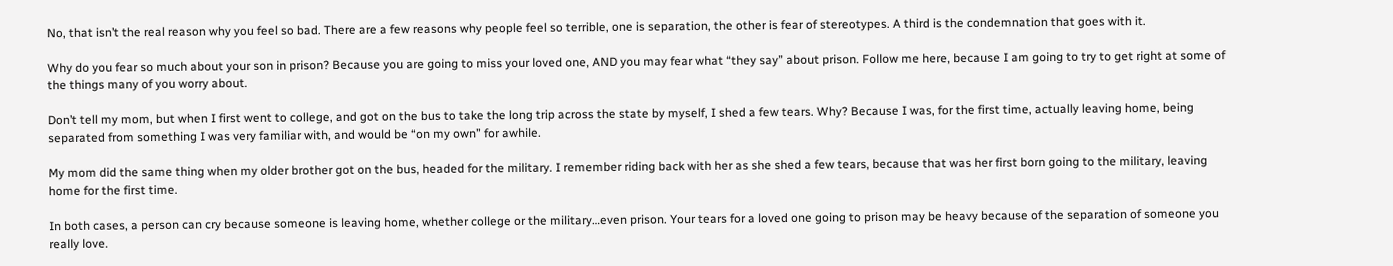No, that isn’t the real reason why you feel so bad. There are a few reasons why people feel so terrible, one is separation, the other is fear of stereotypes. A third is the condemnation that goes with it.

Why do you fear so much about your son in prison? Because you are going to miss your loved one, AND you may fear what “they say” about prison. Follow me here, because I am going to try to get right at some of the things many of you worry about.

Don’t tell my mom, but when I first went to college, and got on the bus to take the long trip across the state by myself, I shed a few tears. Why? Because I was, for the first time, actually leaving home, being separated from something I was very familiar with, and would be “on my own” for awhile.

My mom did the same thing when my older brother got on the bus, headed for the military. I remember riding back with her as she shed a few tears, because that was her first born going to the military, leaving home for the first time.

In both cases, a person can cry because someone is leaving home, whether college or the military…even prison. Your tears for a loved one going to prison may be heavy because of the separation of someone you really love.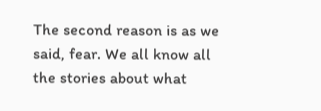The second reason is as we said, fear. We all know all the stories about what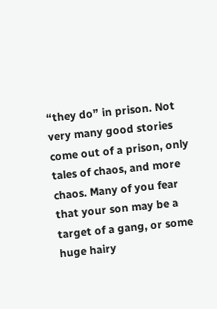“they do” in prison. Not very many good stories come out of a prison, only tales of chaos, and more chaos. Many of you fear that your son may be a target of a gang, or some huge hairy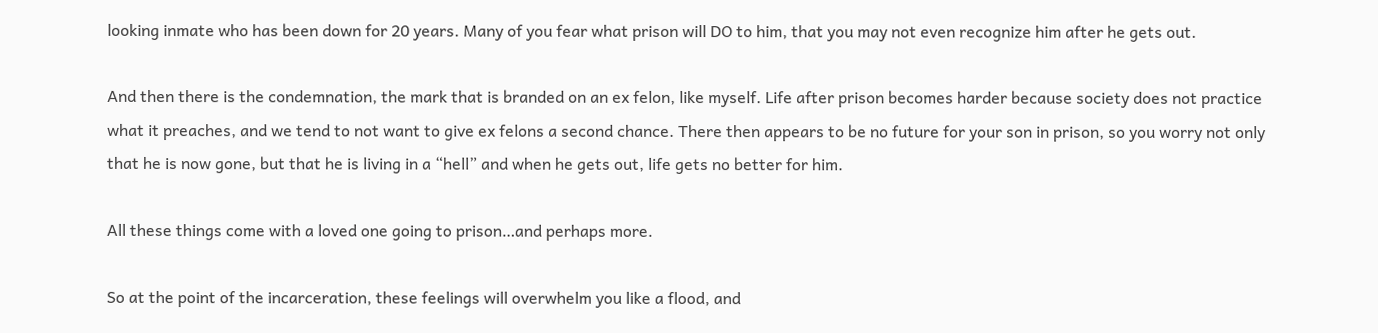looking inmate who has been down for 20 years. Many of you fear what prison will DO to him, that you may not even recognize him after he gets out.

And then there is the condemnation, the mark that is branded on an ex felon, like myself. Life after prison becomes harder because society does not practice what it preaches, and we tend to not want to give ex felons a second chance. There then appears to be no future for your son in prison, so you worry not only that he is now gone, but that he is living in a “hell” and when he gets out, life gets no better for him.

All these things come with a loved one going to prison…and perhaps more.

So at the point of the incarceration, these feelings will overwhelm you like a flood, and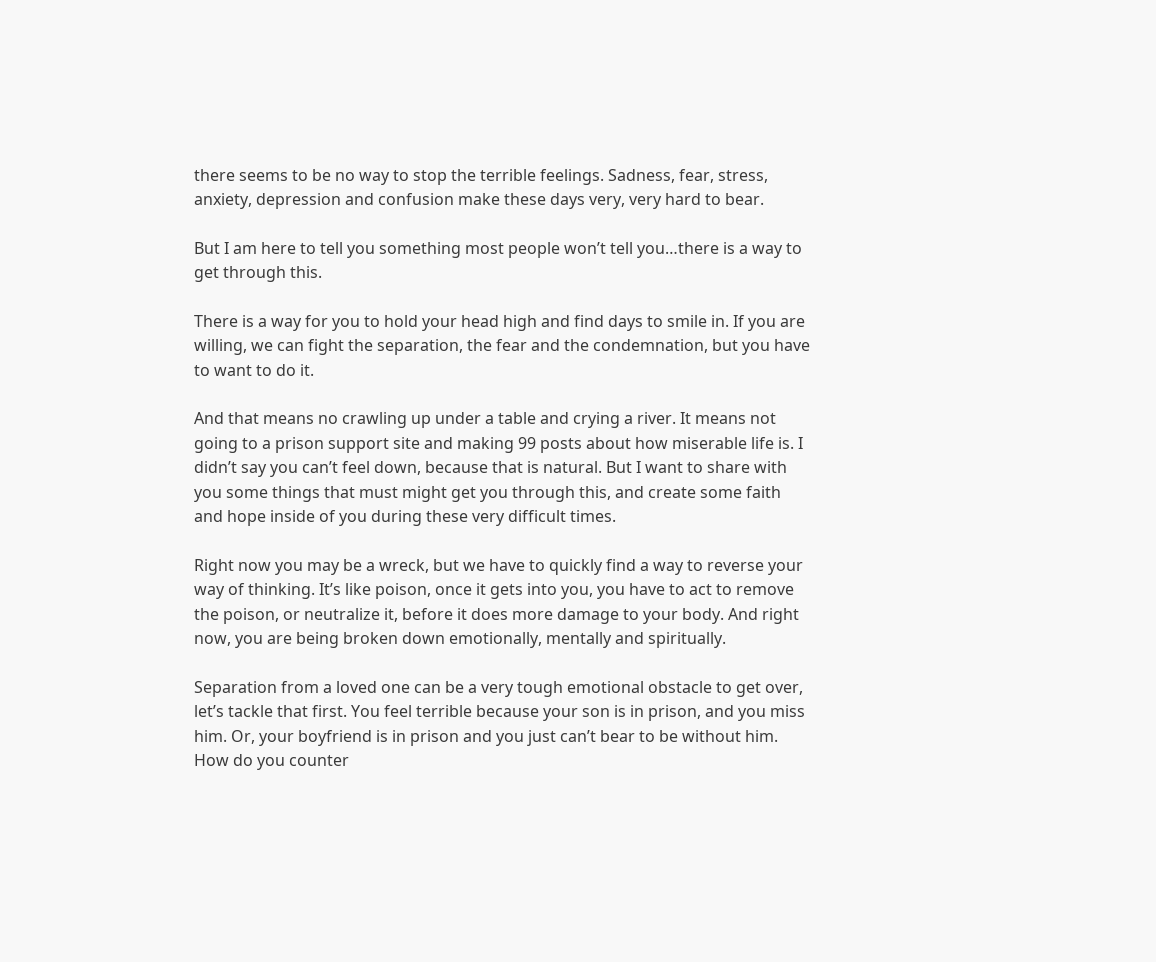there seems to be no way to stop the terrible feelings. Sadness, fear, stress, anxiety, depression and confusion make these days very, very hard to bear.

But I am here to tell you something most people won’t tell you…there is a way to get through this.

There is a way for you to hold your head high and find days to smile in. If you are willing, we can fight the separation, the fear and the condemnation, but you have to want to do it.

And that means no crawling up under a table and crying a river. It means not going to a prison support site and making 99 posts about how miserable life is. I didn’t say you can’t feel down, because that is natural. But I want to share with you some things that must might get you through this, and create some faith and hope inside of you during these very difficult times.

Right now you may be a wreck, but we have to quickly find a way to reverse your way of thinking. It’s like poison, once it gets into you, you have to act to remove the poison, or neutralize it, before it does more damage to your body. And right now, you are being broken down emotionally, mentally and spiritually.

Separation from a loved one can be a very tough emotional obstacle to get over, let’s tackle that first. You feel terrible because your son is in prison, and you miss him. Or, your boyfriend is in prison and you just can’t bear to be without him. How do you counter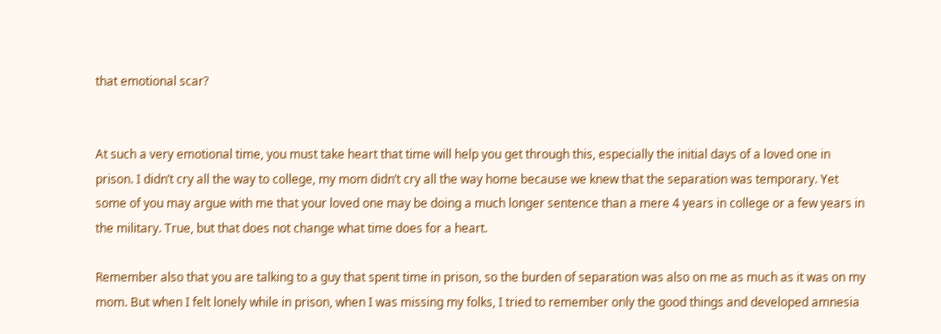that emotional scar?


At such a very emotional time, you must take heart that time will help you get through this, especially the initial days of a loved one in prison. I didn’t cry all the way to college, my mom didn’t cry all the way home because we knew that the separation was temporary. Yet some of you may argue with me that your loved one may be doing a much longer sentence than a mere 4 years in college or a few years in the military. True, but that does not change what time does for a heart.

Remember also that you are talking to a guy that spent time in prison, so the burden of separation was also on me as much as it was on my mom. But when I felt lonely while in prison, when I was missing my folks, I tried to remember only the good things and developed amnesia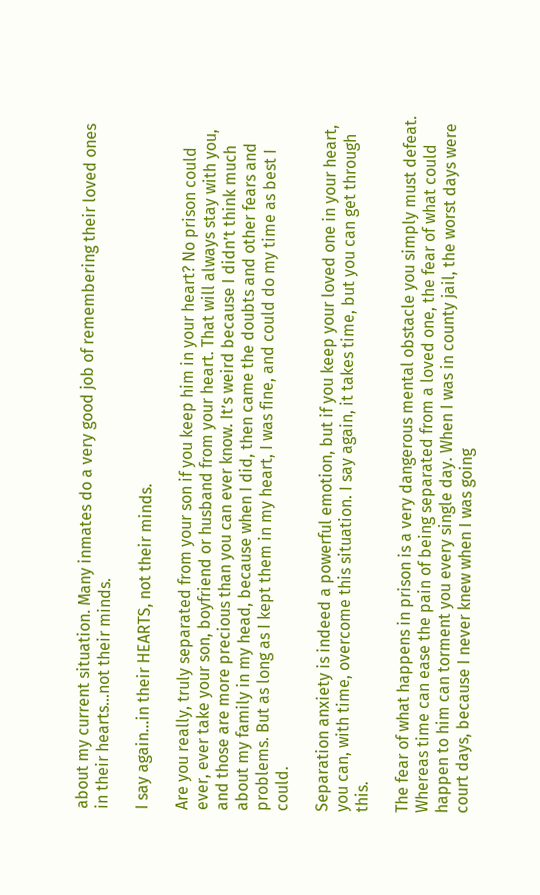about my current situation. Many inmates do a very good job of remembering their loved ones in their hearts…not their minds.

I say again…in their HEARTS, not their minds.

Are you really, truly separated from your son if you keep him in your heart? No prison could ever, ever take your son, boyfriend or husband from your heart. That will always stay with you, and those are more precious than you can ever know. It’s weird because I didn’t think much about my family in my head, because when I did, then came the doubts and other fears and problems. But as long as I kept them in my heart, I was fine, and could do my time as best I could.

Separation anxiety is indeed a powerful emotion, but if you keep your loved one in your heart, you can, with time, overcome this situation. I say again, it takes time, but you can get through this.

The fear of what happens in prison is a very dangerous mental obstacle you simply must defeat. Whereas time can ease the pain of being separated from a loved one, the fear of what could happen to him can torment you every single day. When I was in county jail, the worst days were court days, because I never knew when I was going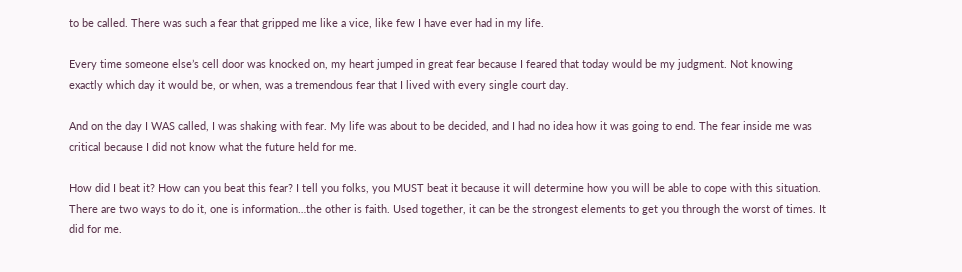to be called. There was such a fear that gripped me like a vice, like few I have ever had in my life.

Every time someone else’s cell door was knocked on, my heart jumped in great fear because I feared that today would be my judgment. Not knowing exactly which day it would be, or when, was a tremendous fear that I lived with every single court day.

And on the day I WAS called, I was shaking with fear. My life was about to be decided, and I had no idea how it was going to end. The fear inside me was critical because I did not know what the future held for me.

How did I beat it? How can you beat this fear? I tell you folks, you MUST beat it because it will determine how you will be able to cope with this situation. There are two ways to do it, one is information…the other is faith. Used together, it can be the strongest elements to get you through the worst of times. It did for me.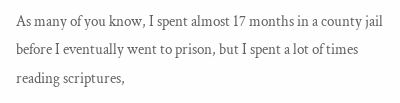As many of you know, I spent almost 17 months in a county jail before I eventually went to prison, but I spent a lot of times reading scriptures,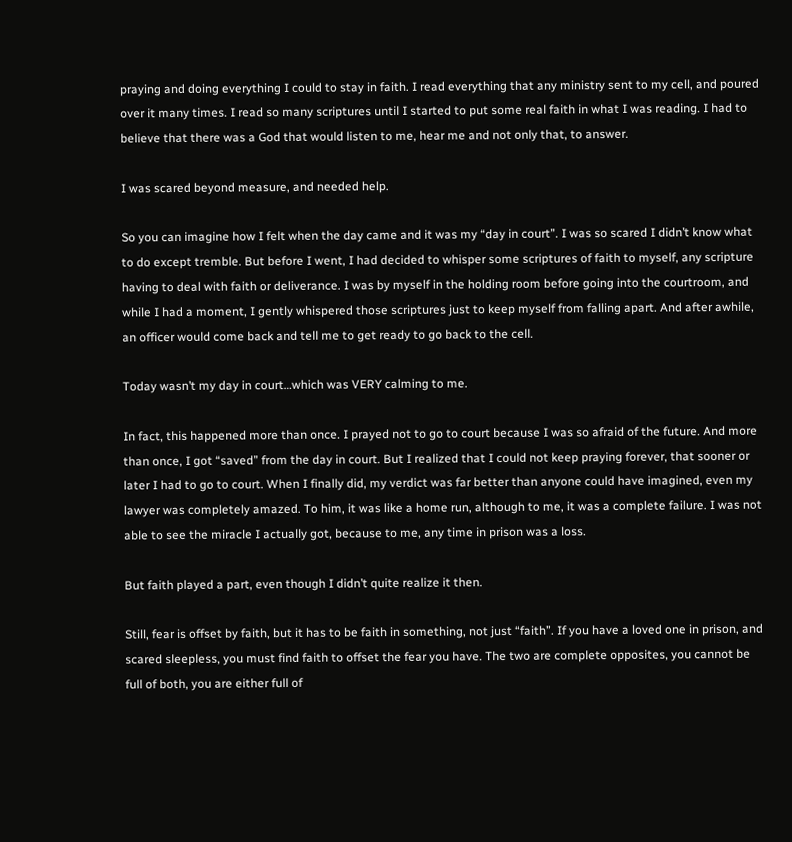praying and doing everything I could to stay in faith. I read everything that any ministry sent to my cell, and poured over it many times. I read so many scriptures until I started to put some real faith in what I was reading. I had to believe that there was a God that would listen to me, hear me and not only that, to answer.

I was scared beyond measure, and needed help.

So you can imagine how I felt when the day came and it was my “day in court”. I was so scared I didn’t know what to do except tremble. But before I went, I had decided to whisper some scriptures of faith to myself, any scripture having to deal with faith or deliverance. I was by myself in the holding room before going into the courtroom, and while I had a moment, I gently whispered those scriptures just to keep myself from falling apart. And after awhile, an officer would come back and tell me to get ready to go back to the cell.

Today wasn’t my day in court…which was VERY calming to me.

In fact, this happened more than once. I prayed not to go to court because I was so afraid of the future. And more than once, I got “saved” from the day in court. But I realized that I could not keep praying forever, that sooner or later I had to go to court. When I finally did, my verdict was far better than anyone could have imagined, even my lawyer was completely amazed. To him, it was like a home run, although to me, it was a complete failure. I was not able to see the miracle I actually got, because to me, any time in prison was a loss.

But faith played a part, even though I didn’t quite realize it then.

Still, fear is offset by faith, but it has to be faith in something, not just “faith”. If you have a loved one in prison, and scared sleepless, you must find faith to offset the fear you have. The two are complete opposites, you cannot be full of both, you are either full of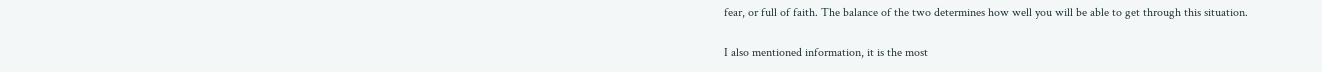fear, or full of faith. The balance of the two determines how well you will be able to get through this situation.

I also mentioned information, it is the most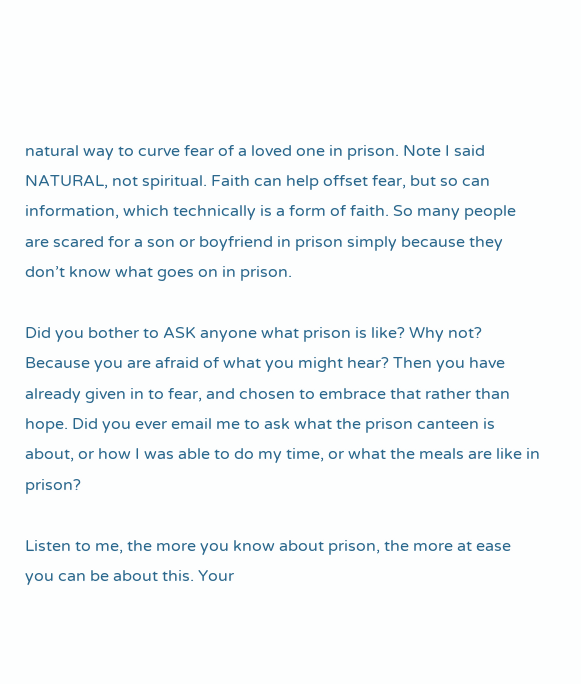natural way to curve fear of a loved one in prison. Note I said NATURAL, not spiritual. Faith can help offset fear, but so can information, which technically is a form of faith. So many people are scared for a son or boyfriend in prison simply because they don’t know what goes on in prison.

Did you bother to ASK anyone what prison is like? Why not? Because you are afraid of what you might hear? Then you have already given in to fear, and chosen to embrace that rather than hope. Did you ever email me to ask what the prison canteen is about, or how I was able to do my time, or what the meals are like in prison?

Listen to me, the more you know about prison, the more at ease you can be about this. Your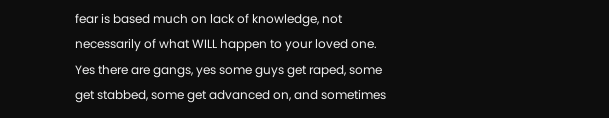fear is based much on lack of knowledge, not necessarily of what WILL happen to your loved one. Yes there are gangs, yes some guys get raped, some get stabbed, some get advanced on, and sometimes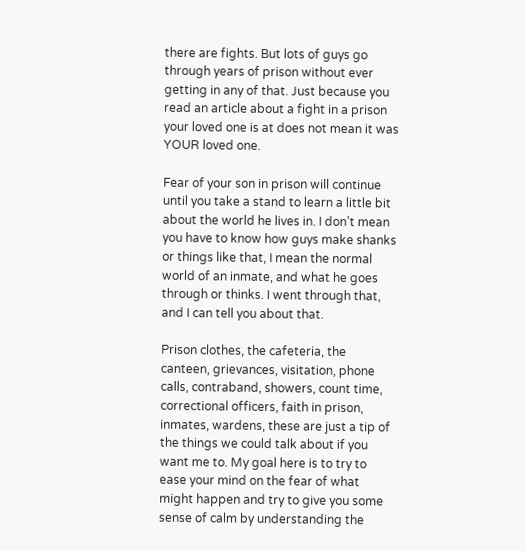there are fights. But lots of guys go through years of prison without ever getting in any of that. Just because you read an article about a fight in a prison your loved one is at does not mean it was YOUR loved one.

Fear of your son in prison will continue until you take a stand to learn a little bit about the world he lives in. I don’t mean you have to know how guys make shanks or things like that, I mean the normal world of an inmate, and what he goes through or thinks. I went through that, and I can tell you about that.

Prison clothes, the cafeteria, the canteen, grievances, visitation, phone calls, contraband, showers, count time, correctional officers, faith in prison, inmates, wardens, these are just a tip of the things we could talk about if you want me to. My goal here is to try to ease your mind on the fear of what might happen and try to give you some sense of calm by understanding the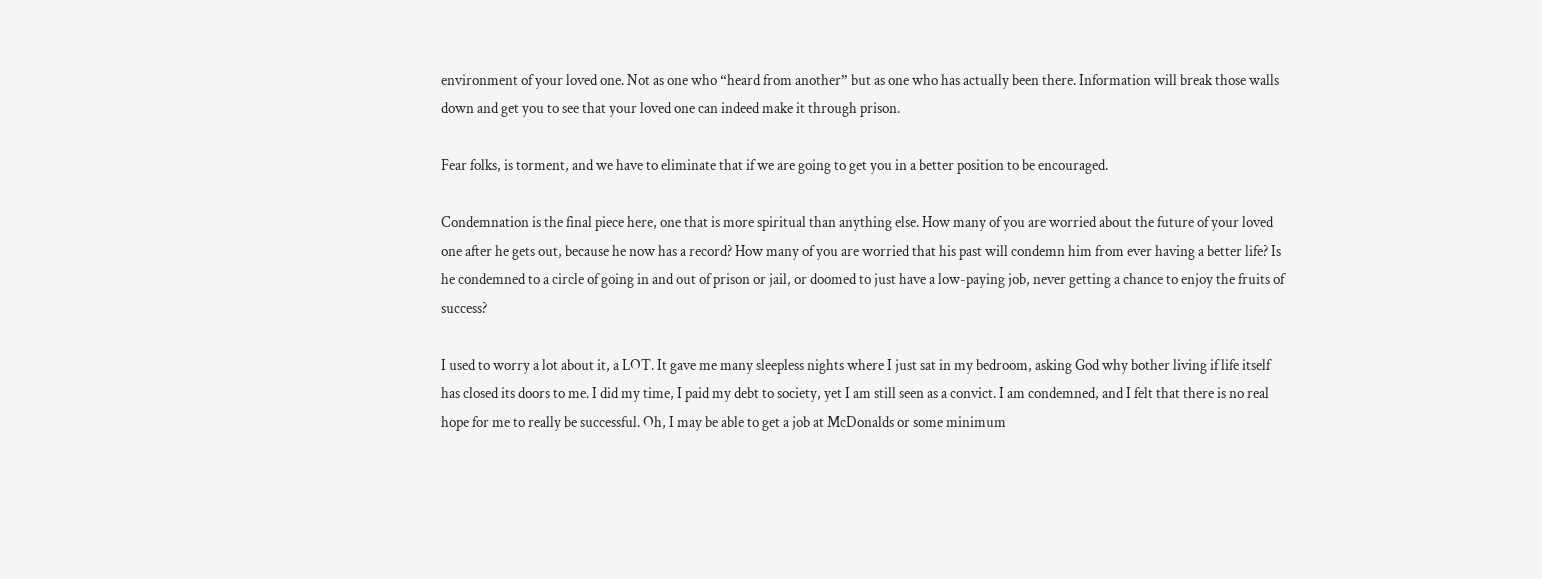environment of your loved one. Not as one who “heard from another” but as one who has actually been there. Information will break those walls down and get you to see that your loved one can indeed make it through prison.

Fear folks, is torment, and we have to eliminate that if we are going to get you in a better position to be encouraged.

Condemnation is the final piece here, one that is more spiritual than anything else. How many of you are worried about the future of your loved one after he gets out, because he now has a record? How many of you are worried that his past will condemn him from ever having a better life? Is he condemned to a circle of going in and out of prison or jail, or doomed to just have a low-paying job, never getting a chance to enjoy the fruits of success?

I used to worry a lot about it, a LOT. It gave me many sleepless nights where I just sat in my bedroom, asking God why bother living if life itself has closed its doors to me. I did my time, I paid my debt to society, yet I am still seen as a convict. I am condemned, and I felt that there is no real hope for me to really be successful. Oh, I may be able to get a job at McDonalds or some minimum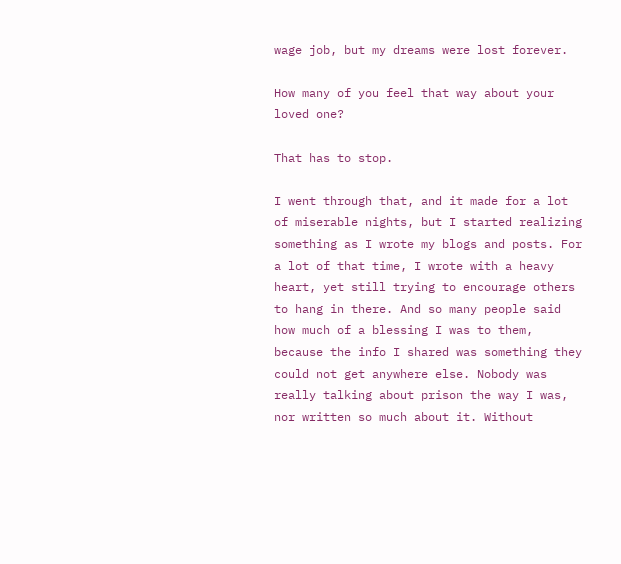wage job, but my dreams were lost forever.

How many of you feel that way about your loved one?

That has to stop.

I went through that, and it made for a lot of miserable nights, but I started realizing something as I wrote my blogs and posts. For a lot of that time, I wrote with a heavy heart, yet still trying to encourage others to hang in there. And so many people said how much of a blessing I was to them, because the info I shared was something they could not get anywhere else. Nobody was really talking about prison the way I was, nor written so much about it. Without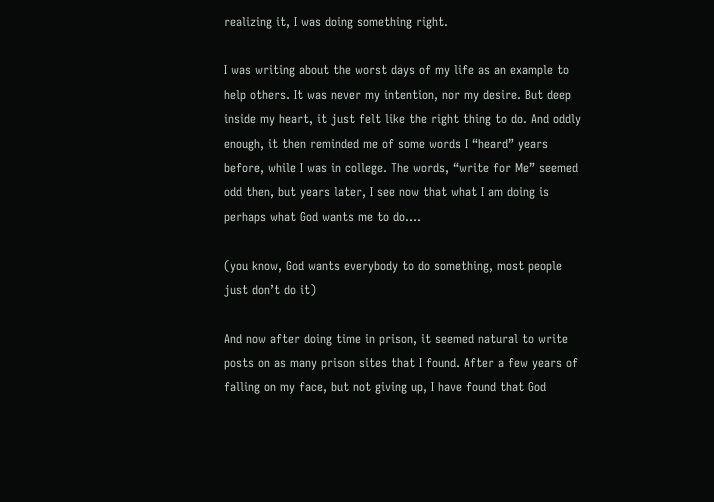realizing it, I was doing something right.

I was writing about the worst days of my life as an example to help others. It was never my intention, nor my desire. But deep inside my heart, it just felt like the right thing to do. And oddly enough, it then reminded me of some words I “heard” years before, while I was in college. The words, “write for Me” seemed odd then, but years later, I see now that what I am doing is perhaps what God wants me to do….

(you know, God wants everybody to do something, most people just don’t do it)

And now after doing time in prison, it seemed natural to write posts on as many prison sites that I found. After a few years of falling on my face, but not giving up, I have found that God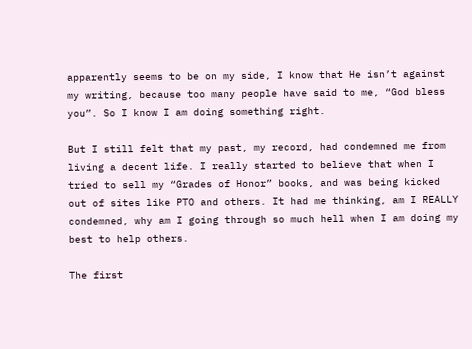apparently seems to be on my side, I know that He isn’t against my writing, because too many people have said to me, “God bless you”. So I know I am doing something right.

But I still felt that my past, my record, had condemned me from living a decent life. I really started to believe that when I tried to sell my “Grades of Honor” books, and was being kicked out of sites like PTO and others. It had me thinking, am I REALLY condemned, why am I going through so much hell when I am doing my best to help others.

The first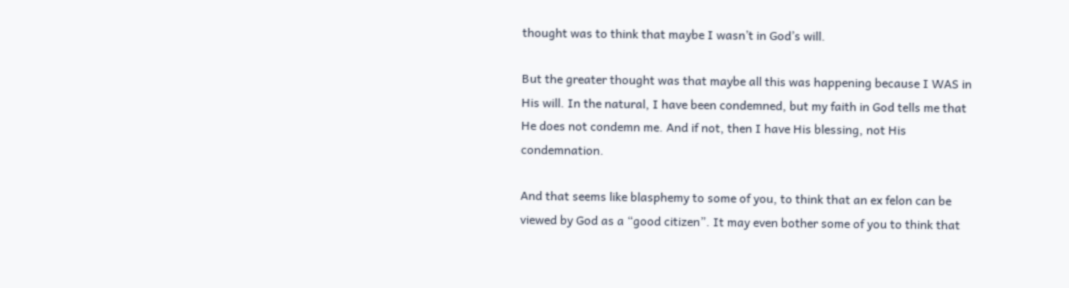thought was to think that maybe I wasn’t in God’s will.

But the greater thought was that maybe all this was happening because I WAS in His will. In the natural, I have been condemned, but my faith in God tells me that He does not condemn me. And if not, then I have His blessing, not His condemnation.

And that seems like blasphemy to some of you, to think that an ex felon can be viewed by God as a “good citizen”. It may even bother some of you to think that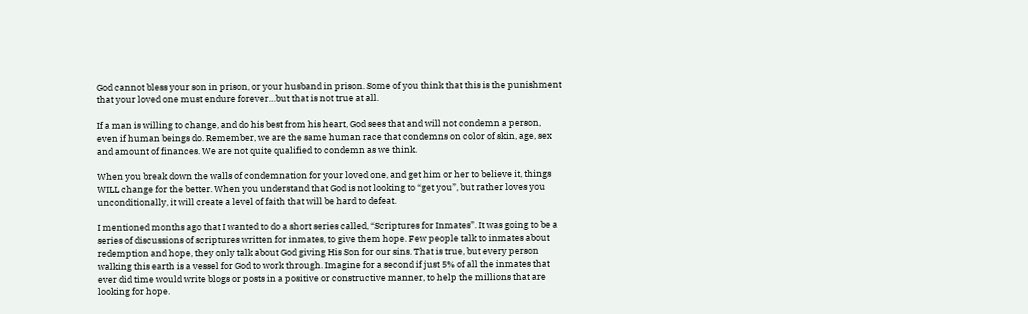God cannot bless your son in prison, or your husband in prison. Some of you think that this is the punishment that your loved one must endure forever…but that is not true at all.

If a man is willing to change, and do his best from his heart, God sees that and will not condemn a person, even if human beings do. Remember, we are the same human race that condemns on color of skin, age, sex and amount of finances. We are not quite qualified to condemn as we think.

When you break down the walls of condemnation for your loved one, and get him or her to believe it, things WILL change for the better. When you understand that God is not looking to “get you”, but rather loves you unconditionally, it will create a level of faith that will be hard to defeat.

I mentioned months ago that I wanted to do a short series called, “Scriptures for Inmates”. It was going to be a series of discussions of scriptures written for inmates, to give them hope. Few people talk to inmates about redemption and hope, they only talk about God giving His Son for our sins. That is true, but every person walking this earth is a vessel for God to work through. Imagine for a second if just 5% of all the inmates that ever did time would write blogs or posts in a positive or constructive manner, to help the millions that are looking for hope.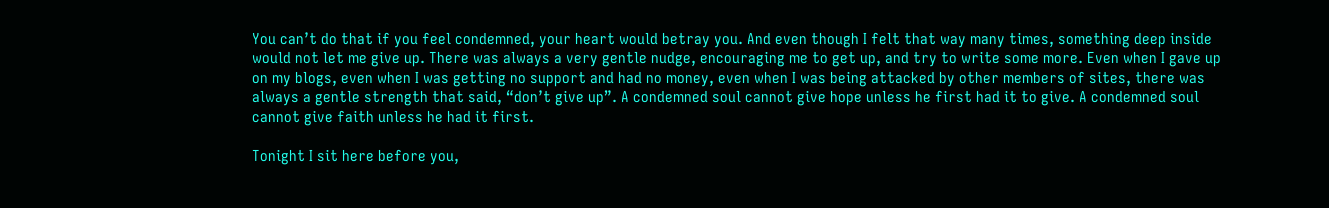You can’t do that if you feel condemned, your heart would betray you. And even though I felt that way many times, something deep inside would not let me give up. There was always a very gentle nudge, encouraging me to get up, and try to write some more. Even when I gave up on my blogs, even when I was getting no support and had no money, even when I was being attacked by other members of sites, there was always a gentle strength that said, “don’t give up”. A condemned soul cannot give hope unless he first had it to give. A condemned soul cannot give faith unless he had it first.

Tonight I sit here before you,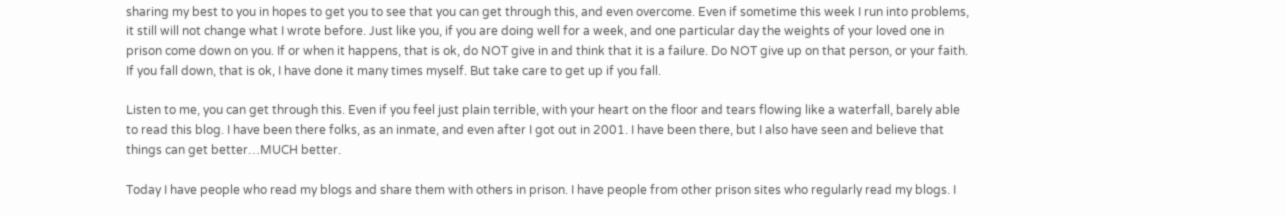sharing my best to you in hopes to get you to see that you can get through this, and even overcome. Even if sometime this week I run into problems, it still will not change what I wrote before. Just like you, if you are doing well for a week, and one particular day the weights of your loved one in prison come down on you. If or when it happens, that is ok, do NOT give in and think that it is a failure. Do NOT give up on that person, or your faith. If you fall down, that is ok, I have done it many times myself. But take care to get up if you fall.

Listen to me, you can get through this. Even if you feel just plain terrible, with your heart on the floor and tears flowing like a waterfall, barely able to read this blog. I have been there folks, as an inmate, and even after I got out in 2001. I have been there, but I also have seen and believe that things can get better…MUCH better.

Today I have people who read my blogs and share them with others in prison. I have people from other prison sites who regularly read my blogs. I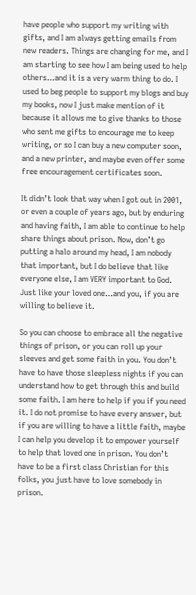have people who support my writing with gifts, and I am always getting emails from new readers. Things are changing for me, and I am starting to see how I am being used to help others…and it is a very warm thing to do. I used to beg people to support my blogs and buy my books, now I just make mention of it because it allows me to give thanks to those who sent me gifts to encourage me to keep writing, or so I can buy a new computer soon, and a new printer, and maybe even offer some free encouragement certificates soon.

It didn’t look that way when I got out in 2001, or even a couple of years ago, but by enduring and having faith, I am able to continue to help share things about prison. Now, don’t go putting a halo around my head, I am nobody that important, but I do believe that like everyone else, I am VERY important to God. Just like your loved one…and you, if you are willing to believe it.

So you can choose to embrace all the negative things of prison, or you can roll up your sleeves and get some faith in you. You don’t have to have those sleepless nights if you can understand how to get through this and build some faith. I am here to help if you if you need it. I do not promise to have every answer, but if you are willing to have a little faith, maybe I can help you develop it to empower yourself to help that loved one in prison. You don’t have to be a first class Christian for this folks, you just have to love somebody in prison.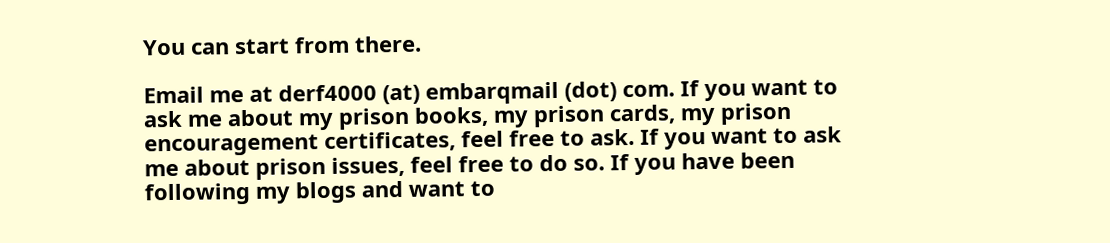You can start from there.

Email me at derf4000 (at) embarqmail (dot) com. If you want to ask me about my prison books, my prison cards, my prison encouragement certificates, feel free to ask. If you want to ask me about prison issues, feel free to do so. If you have been following my blogs and want to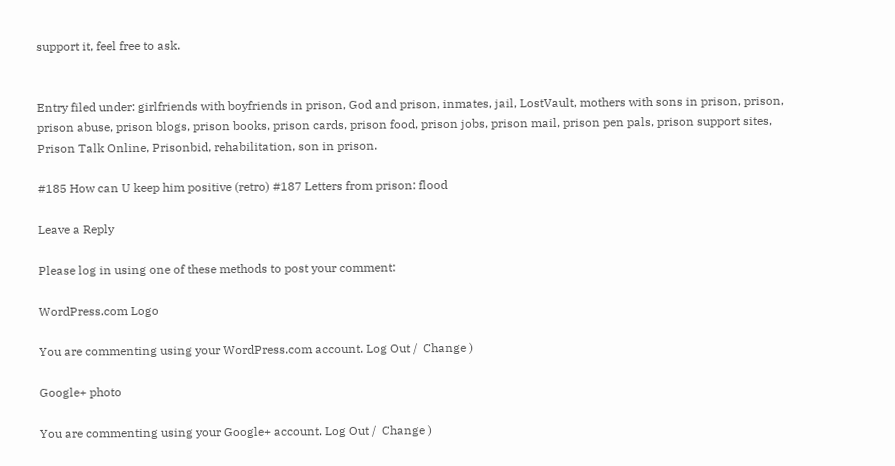support it, feel free to ask.


Entry filed under: girlfriends with boyfriends in prison, God and prison, inmates, jail, LostVault, mothers with sons in prison, prison, prison abuse, prison blogs, prison books, prison cards, prison food, prison jobs, prison mail, prison pen pals, prison support sites, Prison Talk Online, Prisonbid, rehabilitation, son in prison.

#185 How can U keep him positive (retro) #187 Letters from prison: flood

Leave a Reply

Please log in using one of these methods to post your comment:

WordPress.com Logo

You are commenting using your WordPress.com account. Log Out /  Change )

Google+ photo

You are commenting using your Google+ account. Log Out /  Change )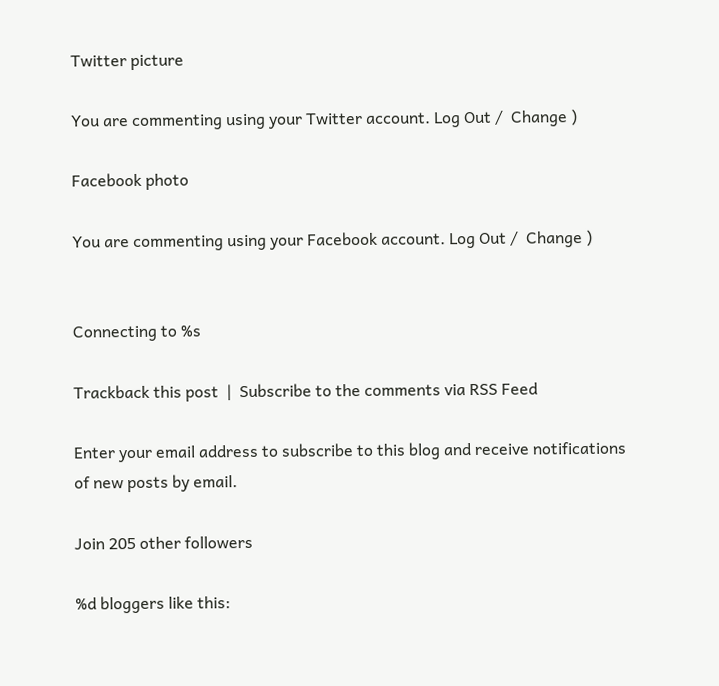Twitter picture

You are commenting using your Twitter account. Log Out /  Change )

Facebook photo

You are commenting using your Facebook account. Log Out /  Change )


Connecting to %s

Trackback this post  |  Subscribe to the comments via RSS Feed

Enter your email address to subscribe to this blog and receive notifications of new posts by email.

Join 205 other followers

%d bloggers like this: